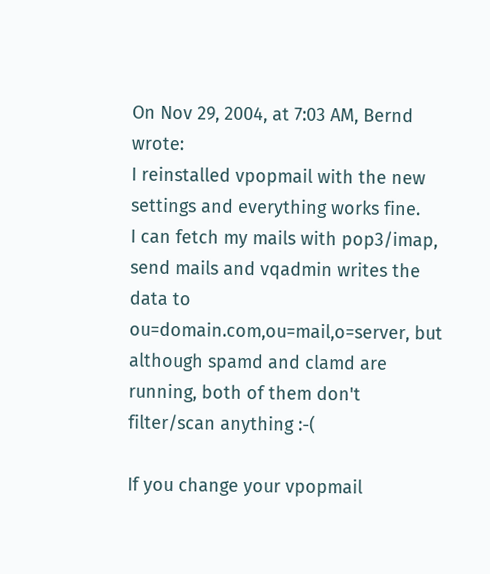On Nov 29, 2004, at 7:03 AM, Bernd wrote:
I reinstalled vpopmail with the new settings and everything works fine.
I can fetch my mails with pop3/imap, send mails and vqadmin writes the
data to ou=domain.com,ou=mail,o=server, but although spamd and clamd are
running, both of them don't filter/scan anything :-(

If you change your vpopmail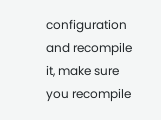configuration and recompile it, make sure you recompile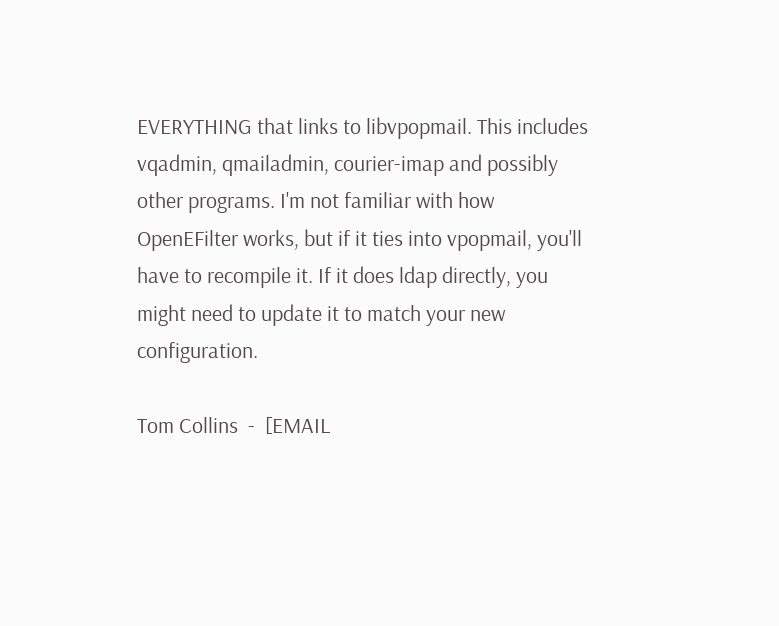EVERYTHING that links to libvpopmail. This includes vqadmin, qmailadmin, courier-imap and possibly other programs. I'm not familiar with how OpenEFilter works, but if it ties into vpopmail, you'll have to recompile it. If it does ldap directly, you might need to update it to match your new configuration.

Tom Collins  -  [EMAIL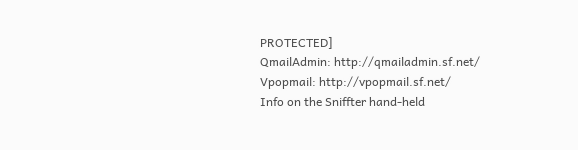PROTECTED]
QmailAdmin: http://qmailadmin.sf.net/  Vpopmail: http://vpopmail.sf.net/
Info on the Sniffter hand-held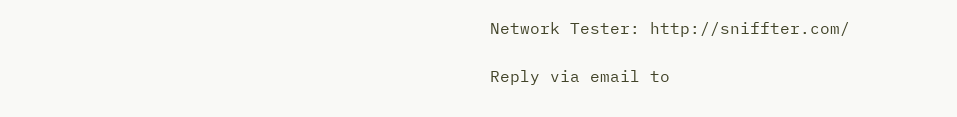Network Tester: http://sniffter.com/

Reply via email to